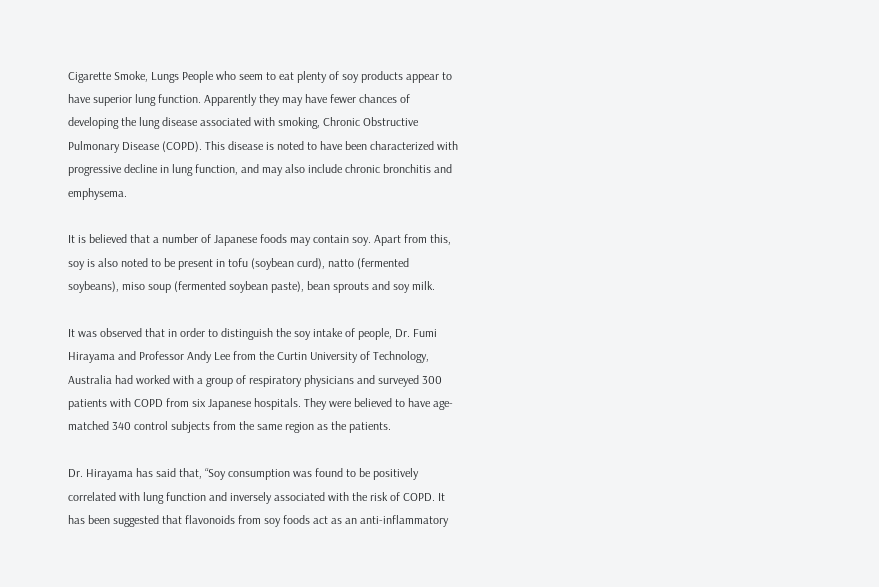Cigarette Smoke, Lungs People who seem to eat plenty of soy products appear to have superior lung function. Apparently they may have fewer chances of developing the lung disease associated with smoking, Chronic Obstructive Pulmonary Disease (COPD). This disease is noted to have been characterized with progressive decline in lung function, and may also include chronic bronchitis and emphysema.

It is believed that a number of Japanese foods may contain soy. Apart from this, soy is also noted to be present in tofu (soybean curd), natto (fermented soybeans), miso soup (fermented soybean paste), bean sprouts and soy milk.

It was observed that in order to distinguish the soy intake of people, Dr. Fumi Hirayama and Professor Andy Lee from the Curtin University of Technology, Australia had worked with a group of respiratory physicians and surveyed 300 patients with COPD from six Japanese hospitals. They were believed to have age-matched 340 control subjects from the same region as the patients.

Dr. Hirayama has said that, “Soy consumption was found to be positively correlated with lung function and inversely associated with the risk of COPD. It has been suggested that flavonoids from soy foods act as an anti-inflammatory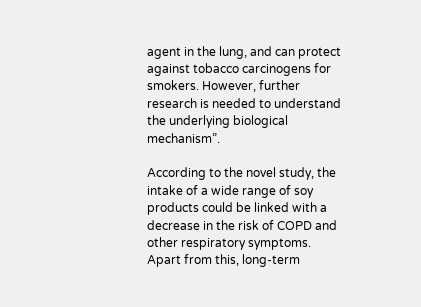agent in the lung, and can protect against tobacco carcinogens for smokers. However, further research is needed to understand the underlying biological mechanism”.

According to the novel study, the intake of a wide range of soy products could be linked with a decrease in the risk of COPD and other respiratory symptoms. Apart from this, long-term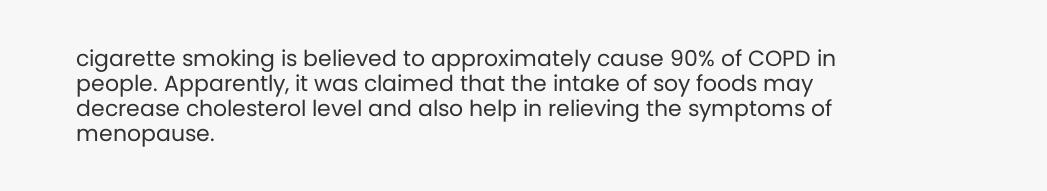cigarette smoking is believed to approximately cause 90% of COPD in people. Apparently, it was claimed that the intake of soy foods may decrease cholesterol level and also help in relieving the symptoms of menopause.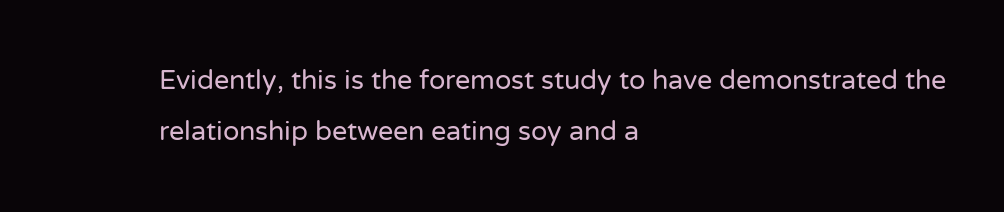Evidently, this is the foremost study to have demonstrated the relationship between eating soy and a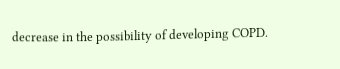decrease in the possibility of developing COPD.